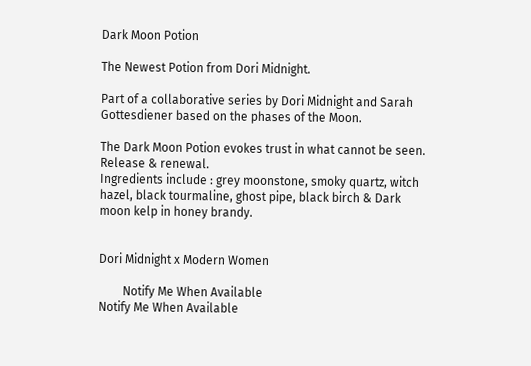Dark Moon Potion

The Newest Potion from Dori Midnight.

Part of a collaborative series by Dori Midnight and Sarah Gottesdiener based on the phases of the Moon.

The Dark Moon Potion evokes trust in what cannot be seen. Release & renewal.
Ingredients include : grey moonstone, smoky quartz, witch hazel, black tourmaline, ghost pipe, black birch & Dark moon kelp in honey brandy.


Dori Midnight x Modern Women

        Notify Me When Available
Notify Me When Available